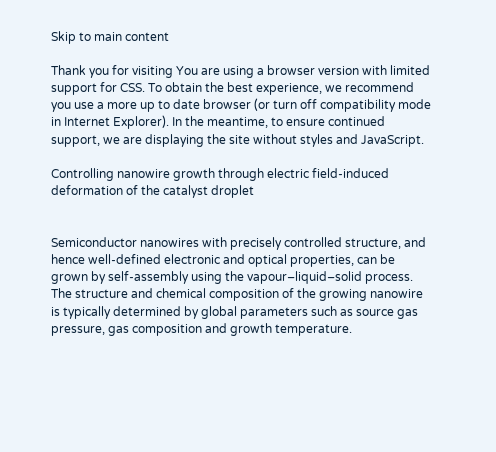Skip to main content

Thank you for visiting You are using a browser version with limited support for CSS. To obtain the best experience, we recommend you use a more up to date browser (or turn off compatibility mode in Internet Explorer). In the meantime, to ensure continued support, we are displaying the site without styles and JavaScript.

Controlling nanowire growth through electric field-induced deformation of the catalyst droplet


Semiconductor nanowires with precisely controlled structure, and hence well-defined electronic and optical properties, can be grown by self-assembly using the vapour–liquid–solid process. The structure and chemical composition of the growing nanowire is typically determined by global parameters such as source gas pressure, gas composition and growth temperature.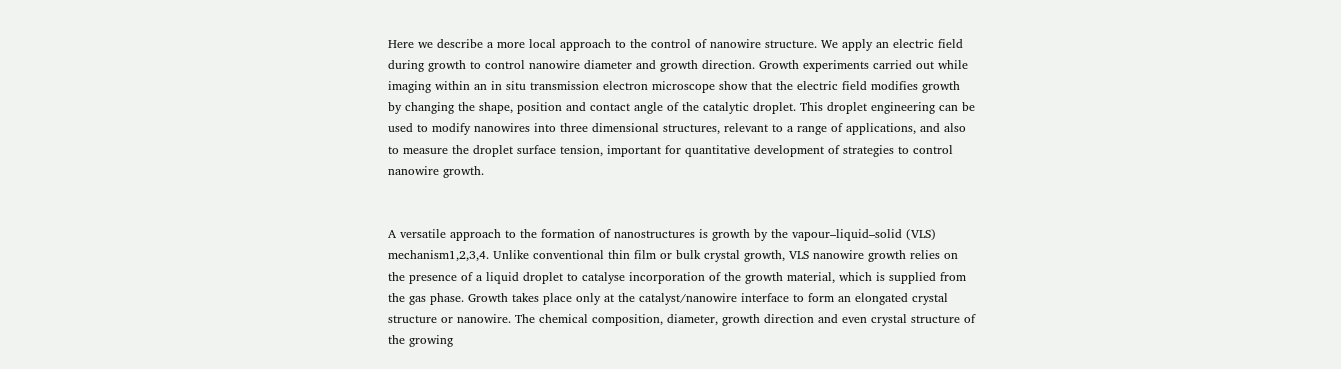Here we describe a more local approach to the control of nanowire structure. We apply an electric field during growth to control nanowire diameter and growth direction. Growth experiments carried out while imaging within an in situ transmission electron microscope show that the electric field modifies growth by changing the shape, position and contact angle of the catalytic droplet. This droplet engineering can be used to modify nanowires into three dimensional structures, relevant to a range of applications, and also to measure the droplet surface tension, important for quantitative development of strategies to control nanowire growth.


A versatile approach to the formation of nanostructures is growth by the vapour–liquid–solid (VLS) mechanism1,2,3,4. Unlike conventional thin film or bulk crystal growth, VLS nanowire growth relies on the presence of a liquid droplet to catalyse incorporation of the growth material, which is supplied from the gas phase. Growth takes place only at the catalyst/nanowire interface to form an elongated crystal structure or nanowire. The chemical composition, diameter, growth direction and even crystal structure of the growing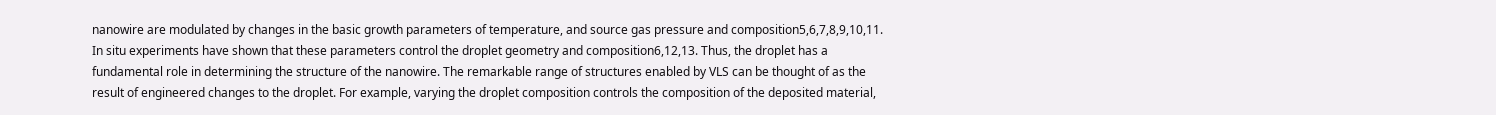nanowire are modulated by changes in the basic growth parameters of temperature, and source gas pressure and composition5,6,7,8,9,10,11. In situ experiments have shown that these parameters control the droplet geometry and composition6,12,13. Thus, the droplet has a fundamental role in determining the structure of the nanowire. The remarkable range of structures enabled by VLS can be thought of as the result of engineered changes to the droplet. For example, varying the droplet composition controls the composition of the deposited material,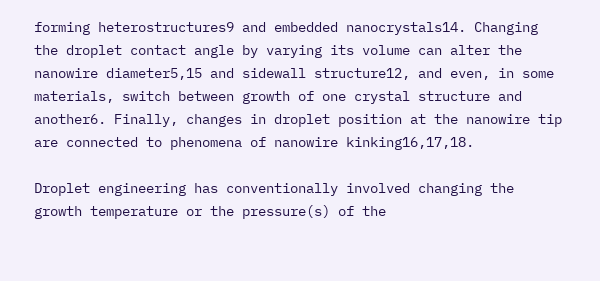forming heterostructures9 and embedded nanocrystals14. Changing the droplet contact angle by varying its volume can alter the nanowire diameter5,15 and sidewall structure12, and even, in some materials, switch between growth of one crystal structure and another6. Finally, changes in droplet position at the nanowire tip are connected to phenomena of nanowire kinking16,17,18.

Droplet engineering has conventionally involved changing the growth temperature or the pressure(s) of the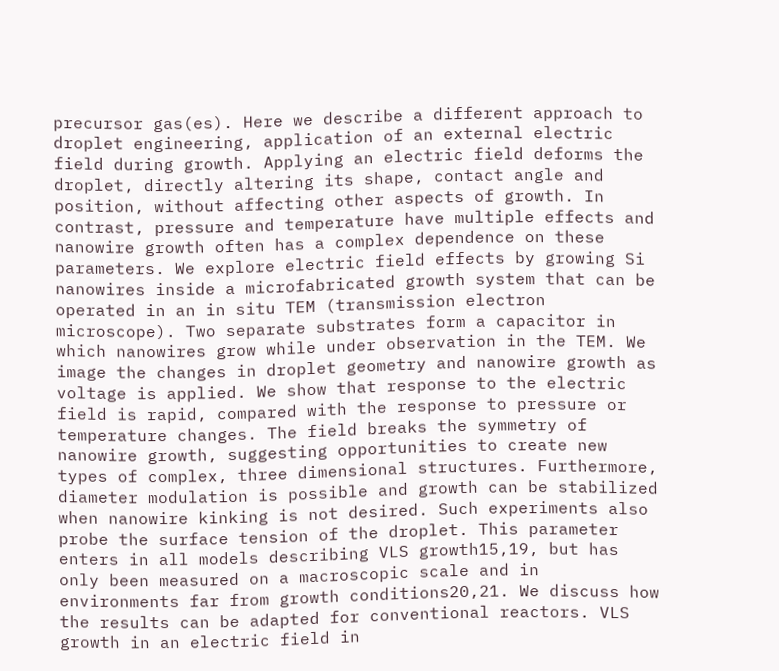precursor gas(es). Here we describe a different approach to droplet engineering, application of an external electric field during growth. Applying an electric field deforms the droplet, directly altering its shape, contact angle and position, without affecting other aspects of growth. In contrast, pressure and temperature have multiple effects and nanowire growth often has a complex dependence on these parameters. We explore electric field effects by growing Si nanowires inside a microfabricated growth system that can be operated in an in situ TEM (transmission electron microscope). Two separate substrates form a capacitor in which nanowires grow while under observation in the TEM. We image the changes in droplet geometry and nanowire growth as voltage is applied. We show that response to the electric field is rapid, compared with the response to pressure or temperature changes. The field breaks the symmetry of nanowire growth, suggesting opportunities to create new types of complex, three dimensional structures. Furthermore, diameter modulation is possible and growth can be stabilized when nanowire kinking is not desired. Such experiments also probe the surface tension of the droplet. This parameter enters in all models describing VLS growth15,19, but has only been measured on a macroscopic scale and in environments far from growth conditions20,21. We discuss how the results can be adapted for conventional reactors. VLS growth in an electric field in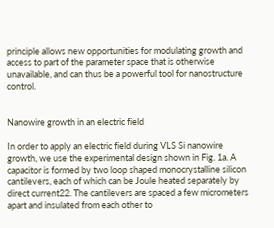principle allows new opportunities for modulating growth and access to part of the parameter space that is otherwise unavailable, and can thus be a powerful tool for nanostructure control.


Nanowire growth in an electric field

In order to apply an electric field during VLS Si nanowire growth, we use the experimental design shown in Fig. 1a. A capacitor is formed by two loop shaped monocrystalline silicon cantilevers, each of which can be Joule heated separately by direct current22. The cantilevers are spaced a few micrometers apart and insulated from each other to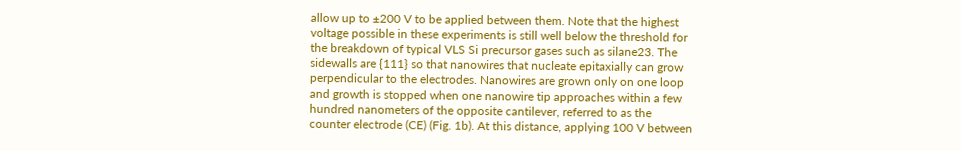allow up to ±200 V to be applied between them. Note that the highest voltage possible in these experiments is still well below the threshold for the breakdown of typical VLS Si precursor gases such as silane23. The sidewalls are {111} so that nanowires that nucleate epitaxially can grow perpendicular to the electrodes. Nanowires are grown only on one loop and growth is stopped when one nanowire tip approaches within a few hundred nanometers of the opposite cantilever, referred to as the counter electrode (CE) (Fig. 1b). At this distance, applying 100 V between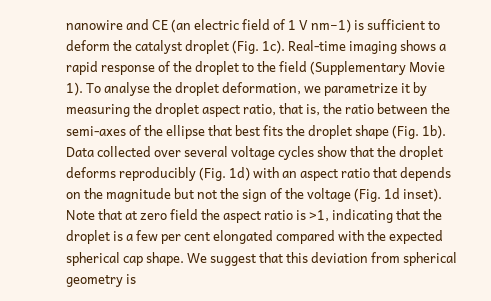nanowire and CE (an electric field of 1 V nm−1) is sufficient to deform the catalyst droplet (Fig. 1c). Real-time imaging shows a rapid response of the droplet to the field (Supplementary Movie 1). To analyse the droplet deformation, we parametrize it by measuring the droplet aspect ratio, that is, the ratio between the semi-axes of the ellipse that best fits the droplet shape (Fig. 1b). Data collected over several voltage cycles show that the droplet deforms reproducibly (Fig. 1d) with an aspect ratio that depends on the magnitude but not the sign of the voltage (Fig. 1d inset). Note that at zero field the aspect ratio is >1, indicating that the droplet is a few per cent elongated compared with the expected spherical cap shape. We suggest that this deviation from spherical geometry is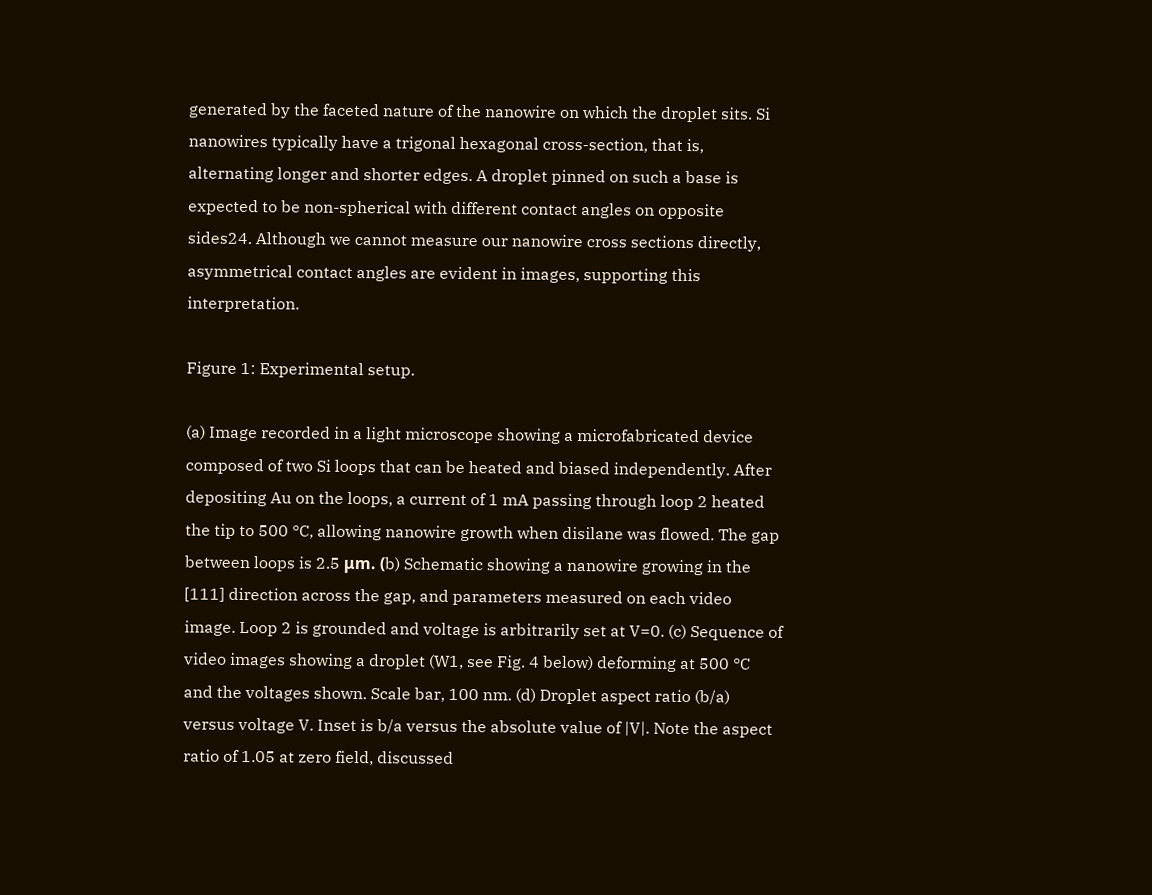generated by the faceted nature of the nanowire on which the droplet sits. Si nanowires typically have a trigonal hexagonal cross-section, that is, alternating longer and shorter edges. A droplet pinned on such a base is expected to be non-spherical with different contact angles on opposite sides24. Although we cannot measure our nanowire cross sections directly, asymmetrical contact angles are evident in images, supporting this interpretation.

Figure 1: Experimental setup.

(a) Image recorded in a light microscope showing a microfabricated device composed of two Si loops that can be heated and biased independently. After depositing Au on the loops, a current of 1 mA passing through loop 2 heated the tip to 500 °C, allowing nanowire growth when disilane was flowed. The gap between loops is 2.5 μm. (b) Schematic showing a nanowire growing in the [111] direction across the gap, and parameters measured on each video image. Loop 2 is grounded and voltage is arbitrarily set at V=0. (c) Sequence of video images showing a droplet (W1, see Fig. 4 below) deforming at 500 °C and the voltages shown. Scale bar, 100 nm. (d) Droplet aspect ratio (b/a) versus voltage V. Inset is b/a versus the absolute value of |V|. Note the aspect ratio of 1.05 at zero field, discussed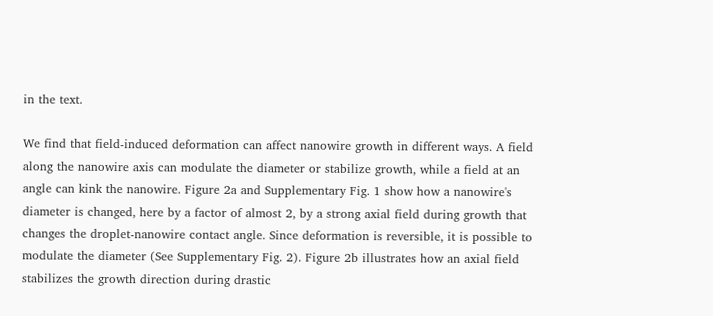in the text.

We find that field-induced deformation can affect nanowire growth in different ways. A field along the nanowire axis can modulate the diameter or stabilize growth, while a field at an angle can kink the nanowire. Figure 2a and Supplementary Fig. 1 show how a nanowire's diameter is changed, here by a factor of almost 2, by a strong axial field during growth that changes the droplet-nanowire contact angle. Since deformation is reversible, it is possible to modulate the diameter (See Supplementary Fig. 2). Figure 2b illustrates how an axial field stabilizes the growth direction during drastic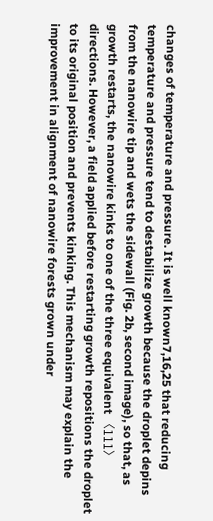changes of temperature and pressure. It is well known7,16,25 that reducing temperature and pressure tend to destabilize growth because the droplet depins from the nanowire tip and wets the sidewall (Fig. 2b, second image), so that, as growth restarts, the nanowire kinks to one of the three equivalent 〈111〉 directions. However, a field applied before restarting growth repositions the droplet to its original position and prevents kinking. This mechanism may explain the improvement in alignment of nanowire forests grown under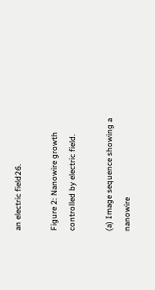an electric field26.

Figure 2: Nanowire growth controlled by electric field.

(a) Image sequence showing a nanowire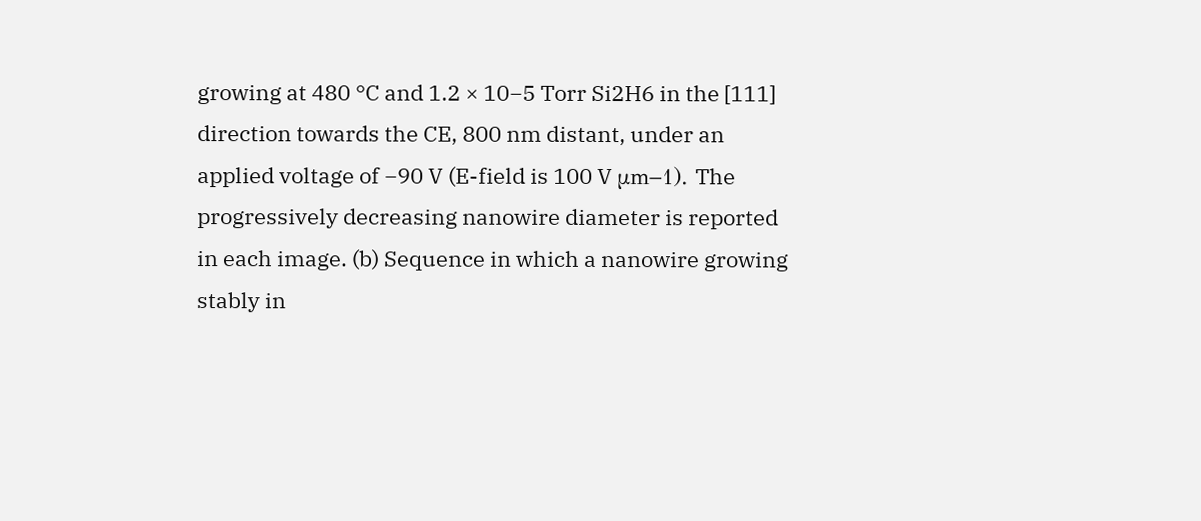growing at 480 °C and 1.2 × 10−5 Torr Si2H6 in the [111] direction towards the CE, 800 nm distant, under an applied voltage of −90 V (E-field is 100 V μm−1). The progressively decreasing nanowire diameter is reported in each image. (b) Sequence in which a nanowire growing stably in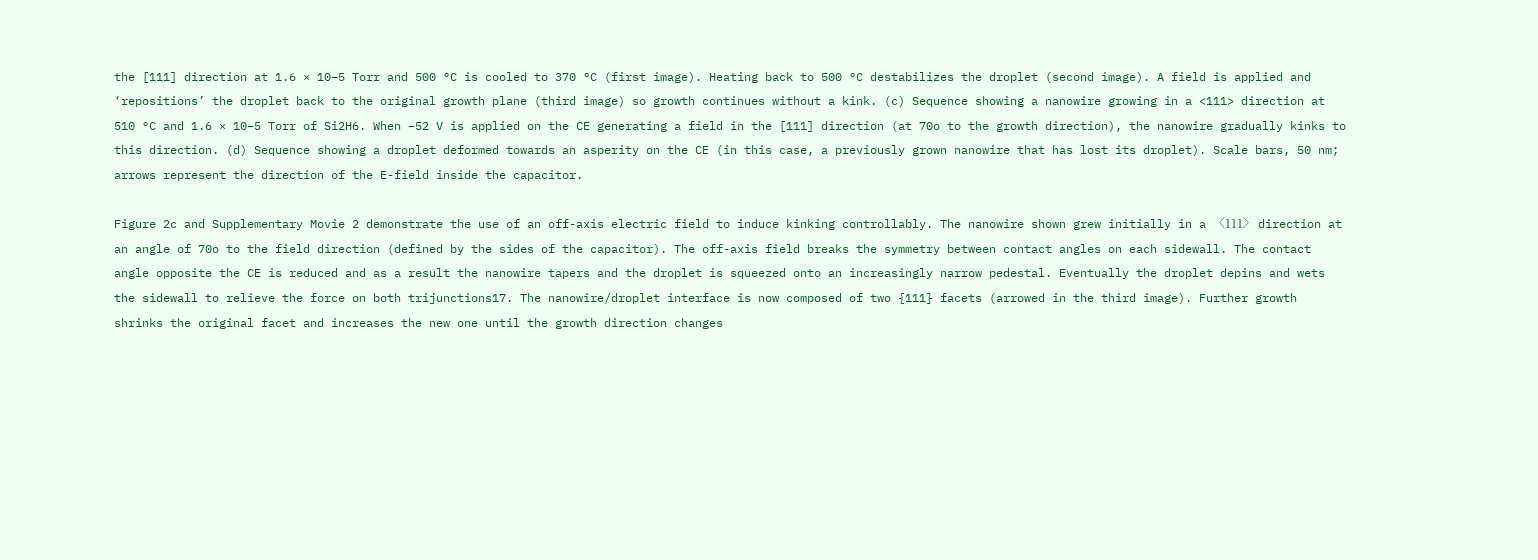the [111] direction at 1.6 × 10−5 Torr and 500 °C is cooled to 370 °C (first image). Heating back to 500 °C destabilizes the droplet (second image). A field is applied and ‘repositions’ the droplet back to the original growth plane (third image) so growth continues without a kink. (c) Sequence showing a nanowire growing in a <111> direction at 510 °C and 1.6 × 10−5 Torr of Si2H6. When −52 V is applied on the CE generating a field in the [111] direction (at 70o to the growth direction), the nanowire gradually kinks to this direction. (d) Sequence showing a droplet deformed towards an asperity on the CE (in this case, a previously grown nanowire that has lost its droplet). Scale bars, 50 nm; arrows represent the direction of the E-field inside the capacitor.

Figure 2c and Supplementary Movie 2 demonstrate the use of an off-axis electric field to induce kinking controllably. The nanowire shown grew initially in a 〈111〉 direction at an angle of 70o to the field direction (defined by the sides of the capacitor). The off-axis field breaks the symmetry between contact angles on each sidewall. The contact angle opposite the CE is reduced and as a result the nanowire tapers and the droplet is squeezed onto an increasingly narrow pedestal. Eventually the droplet depins and wets the sidewall to relieve the force on both trijunctions17. The nanowire/droplet interface is now composed of two {111} facets (arrowed in the third image). Further growth shrinks the original facet and increases the new one until the growth direction changes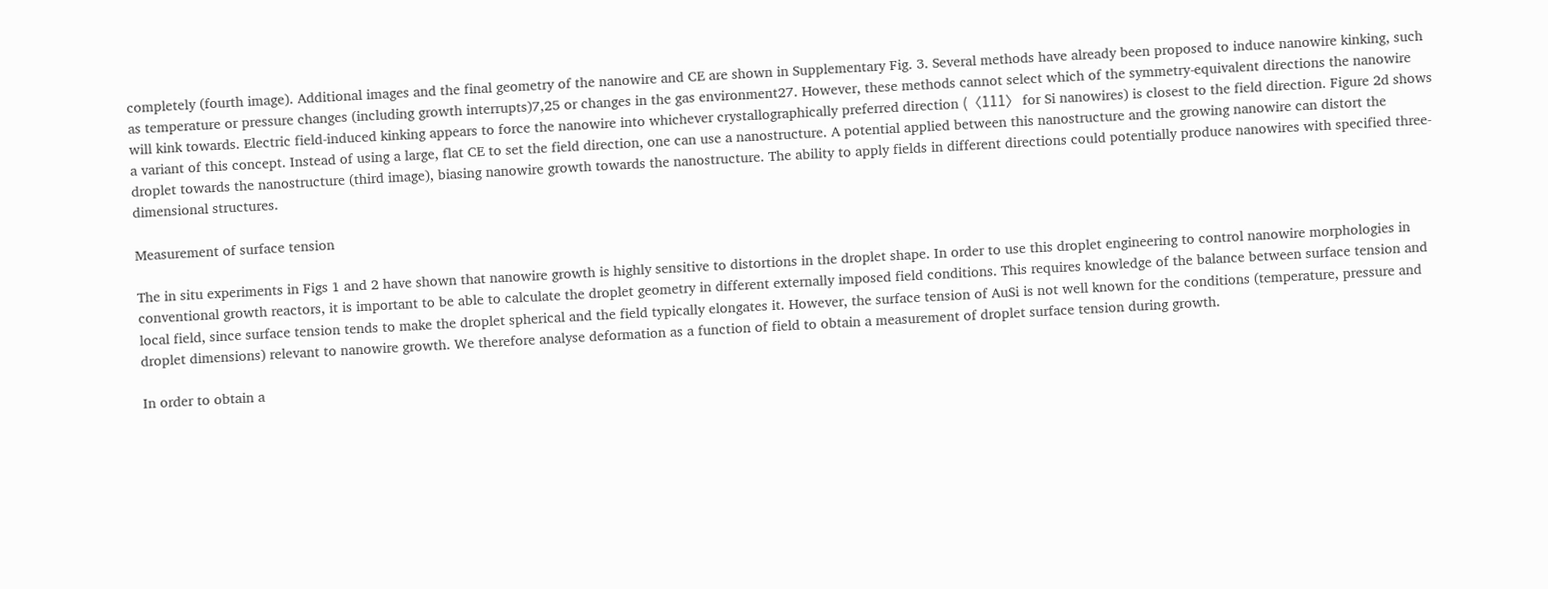completely (fourth image). Additional images and the final geometry of the nanowire and CE are shown in Supplementary Fig. 3. Several methods have already been proposed to induce nanowire kinking, such as temperature or pressure changes (including growth interrupts)7,25 or changes in the gas environment27. However, these methods cannot select which of the symmetry-equivalent directions the nanowire will kink towards. Electric field-induced kinking appears to force the nanowire into whichever crystallographically preferred direction (〈111〉 for Si nanowires) is closest to the field direction. Figure 2d shows a variant of this concept. Instead of using a large, flat CE to set the field direction, one can use a nanostructure. A potential applied between this nanostructure and the growing nanowire can distort the droplet towards the nanostructure (third image), biasing nanowire growth towards the nanostructure. The ability to apply fields in different directions could potentially produce nanowires with specified three-dimensional structures.

Measurement of surface tension

The in situ experiments in Figs 1 and 2 have shown that nanowire growth is highly sensitive to distortions in the droplet shape. In order to use this droplet engineering to control nanowire morphologies in conventional growth reactors, it is important to be able to calculate the droplet geometry in different externally imposed field conditions. This requires knowledge of the balance between surface tension and local field, since surface tension tends to make the droplet spherical and the field typically elongates it. However, the surface tension of AuSi is not well known for the conditions (temperature, pressure and droplet dimensions) relevant to nanowire growth. We therefore analyse deformation as a function of field to obtain a measurement of droplet surface tension during growth.

In order to obtain a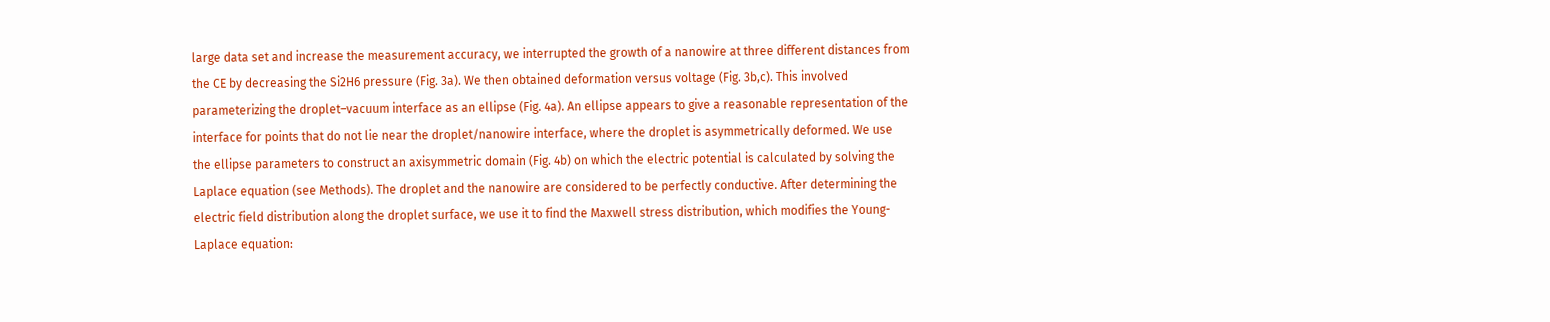large data set and increase the measurement accuracy, we interrupted the growth of a nanowire at three different distances from the CE by decreasing the Si2H6 pressure (Fig. 3a). We then obtained deformation versus voltage (Fig. 3b,c). This involved parameterizing the droplet–vacuum interface as an ellipse (Fig. 4a). An ellipse appears to give a reasonable representation of the interface for points that do not lie near the droplet/nanowire interface, where the droplet is asymmetrically deformed. We use the ellipse parameters to construct an axisymmetric domain (Fig. 4b) on which the electric potential is calculated by solving the Laplace equation (see Methods). The droplet and the nanowire are considered to be perfectly conductive. After determining the electric field distribution along the droplet surface, we use it to find the Maxwell stress distribution, which modifies the Young-Laplace equation: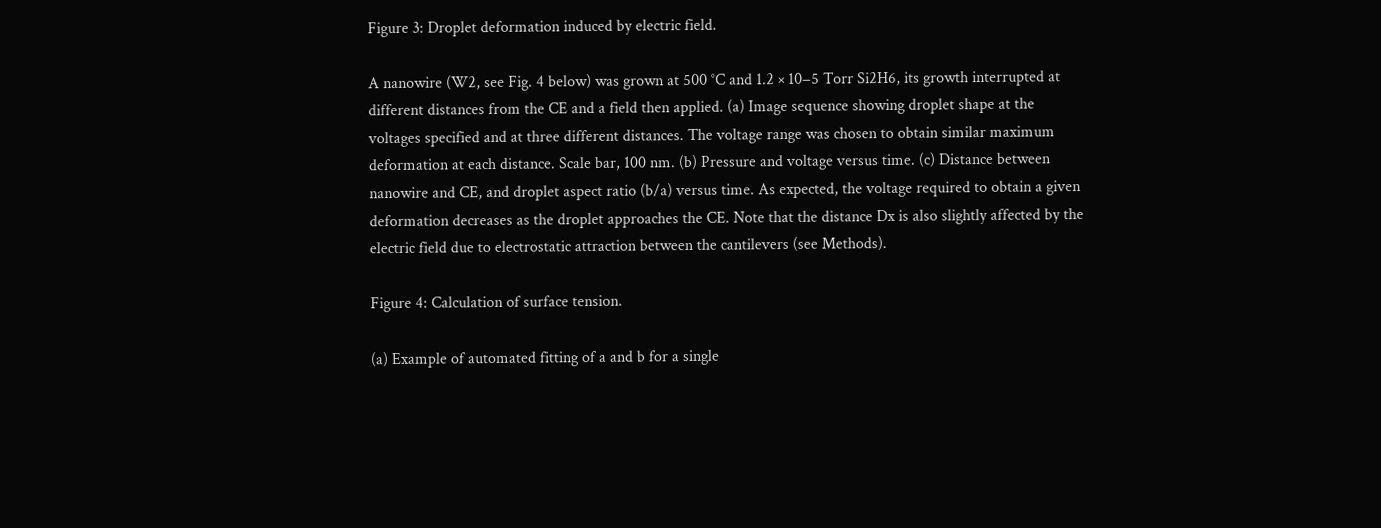Figure 3: Droplet deformation induced by electric field.

A nanowire (W2, see Fig. 4 below) was grown at 500 °C and 1.2 × 10−5 Torr Si2H6, its growth interrupted at different distances from the CE and a field then applied. (a) Image sequence showing droplet shape at the voltages specified and at three different distances. The voltage range was chosen to obtain similar maximum deformation at each distance. Scale bar, 100 nm. (b) Pressure and voltage versus time. (c) Distance between nanowire and CE, and droplet aspect ratio (b/a) versus time. As expected, the voltage required to obtain a given deformation decreases as the droplet approaches the CE. Note that the distance Dx is also slightly affected by the electric field due to electrostatic attraction between the cantilevers (see Methods).

Figure 4: Calculation of surface tension.

(a) Example of automated fitting of a and b for a single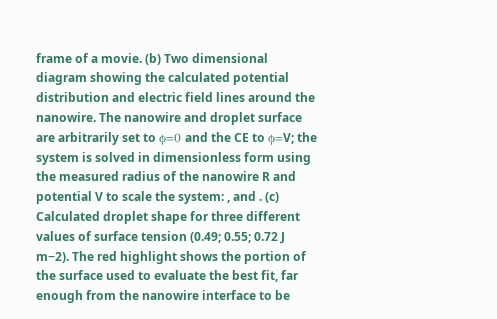frame of a movie. (b) Two dimensional diagram showing the calculated potential distribution and electric field lines around the nanowire. The nanowire and droplet surface are arbitrarily set to ϕ=0 and the CE to ϕ=V; the system is solved in dimensionless form using the measured radius of the nanowire R and potential V to scale the system: , and . (c) Calculated droplet shape for three different values of surface tension (0.49; 0.55; 0.72 J m−2). The red highlight shows the portion of the surface used to evaluate the best fit, far enough from the nanowire interface to be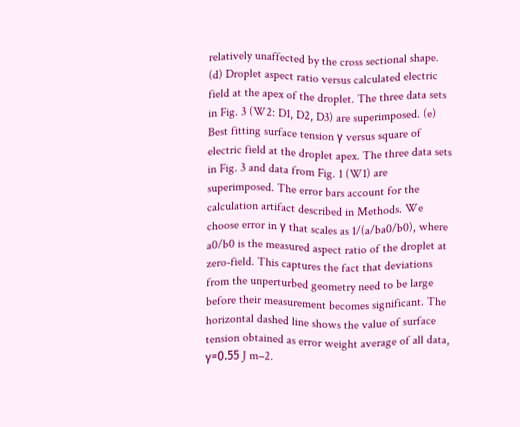relatively unaffected by the cross sectional shape. (d) Droplet aspect ratio versus calculated electric field at the apex of the droplet. The three data sets in Fig. 3 (W2: D1, D2, D3) are superimposed. (e) Best fitting surface tension γ versus square of electric field at the droplet apex. The three data sets in Fig. 3 and data from Fig. 1 (W1) are superimposed. The error bars account for the calculation artifact described in Methods. We choose error in γ that scales as 1/(a/ba0/b0), where a0/b0 is the measured aspect ratio of the droplet at zero-field. This captures the fact that deviations from the unperturbed geometry need to be large before their measurement becomes significant. The horizontal dashed line shows the value of surface tension obtained as error weight average of all data, γ=0.55 J m−2.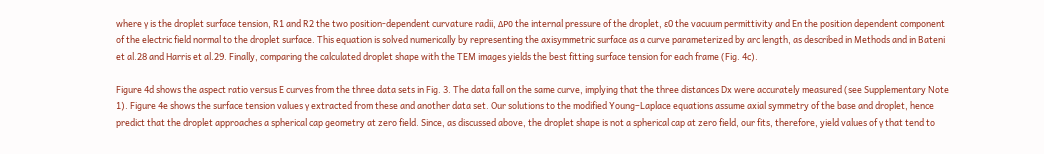where γ is the droplet surface tension, R1 and R2 the two position-dependent curvature radii, ΔP0 the internal pressure of the droplet, ɛ0 the vacuum permittivity and En the position dependent component of the electric field normal to the droplet surface. This equation is solved numerically by representing the axisymmetric surface as a curve parameterized by arc length, as described in Methods and in Bateni et al.28 and Harris et al.29. Finally, comparing the calculated droplet shape with the TEM images yields the best fitting surface tension for each frame (Fig. 4c).

Figure 4d shows the aspect ratio versus E curves from the three data sets in Fig. 3. The data fall on the same curve, implying that the three distances Dx were accurately measured (see Supplementary Note 1). Figure 4e shows the surface tension values γ extracted from these and another data set. Our solutions to the modified Young–Laplace equations assume axial symmetry of the base and droplet, hence predict that the droplet approaches a spherical cap geometry at zero field. Since, as discussed above, the droplet shape is not a spherical cap at zero field, our fits, therefore, yield values of γ that tend to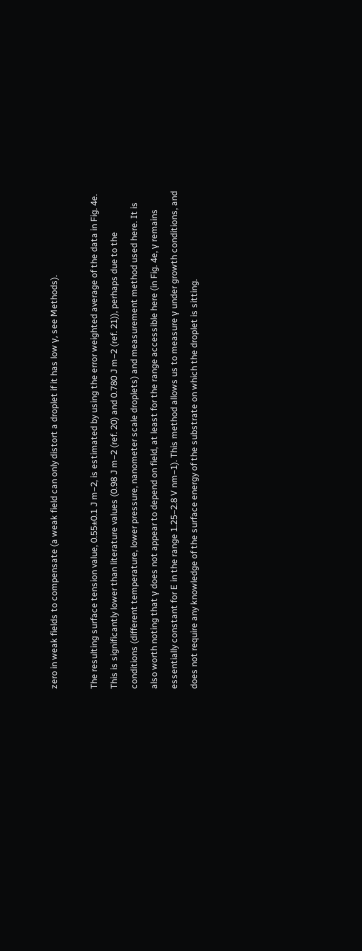zero in weak fields to compensate (a weak field can only distort a droplet if it has low γ, see Methods).

The resulting surface tension value, 0.55±0.1 J m−2, is estimated by using the error weighted average of the data in Fig. 4e. This is significantly lower than literature values (0.98 J m−2 (ref. 20) and 0.780 J m−2 (ref. 21)), perhaps due to the conditions (different temperature, lower pressure, nanometer scale droplets) and measurement method used here. It is also worth noting that γ does not appear to depend on field, at least for the range accessible here (in Fig. 4e, γ remains essentially constant for E in the range 1.25–2.8 V nm−1). This method allows us to measure γ under growth conditions, and does not require any knowledge of the surface energy of the substrate on which the droplet is sitting.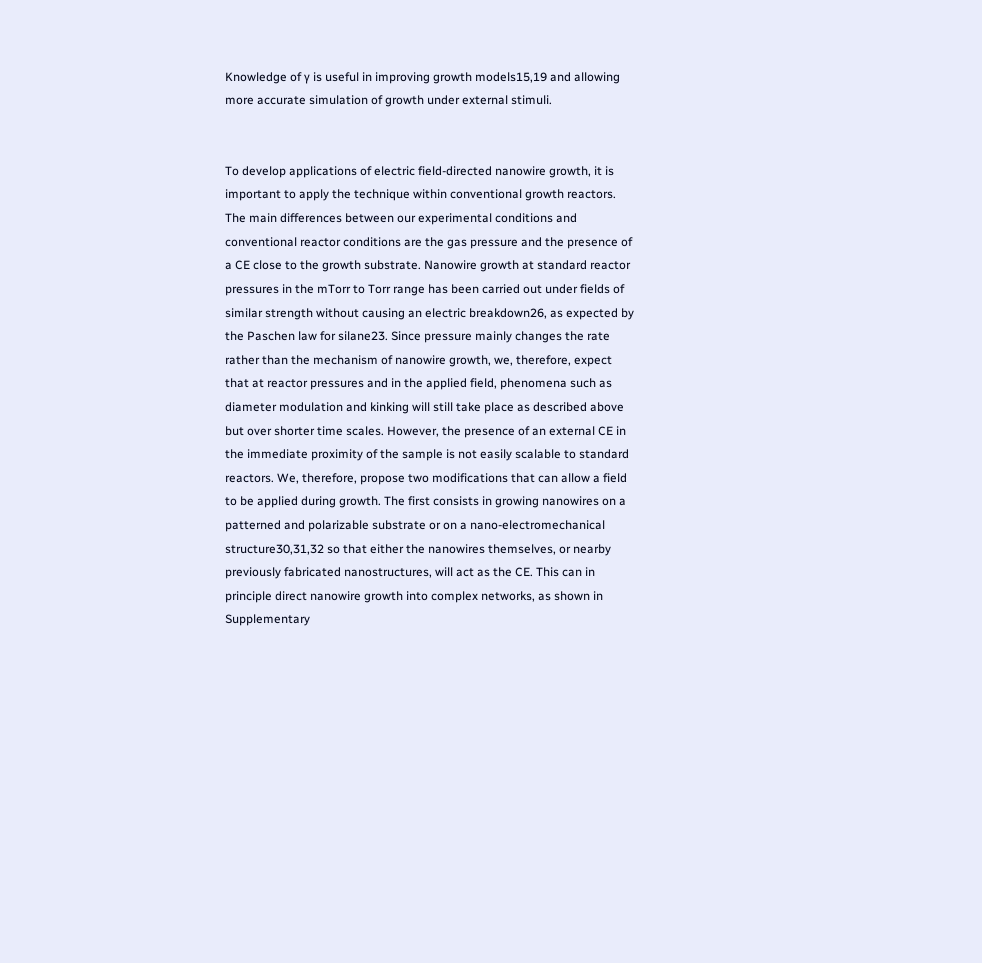Knowledge of γ is useful in improving growth models15,19 and allowing more accurate simulation of growth under external stimuli.


To develop applications of electric field-directed nanowire growth, it is important to apply the technique within conventional growth reactors. The main differences between our experimental conditions and conventional reactor conditions are the gas pressure and the presence of a CE close to the growth substrate. Nanowire growth at standard reactor pressures in the mTorr to Torr range has been carried out under fields of similar strength without causing an electric breakdown26, as expected by the Paschen law for silane23. Since pressure mainly changes the rate rather than the mechanism of nanowire growth, we, therefore, expect that at reactor pressures and in the applied field, phenomena such as diameter modulation and kinking will still take place as described above but over shorter time scales. However, the presence of an external CE in the immediate proximity of the sample is not easily scalable to standard reactors. We, therefore, propose two modifications that can allow a field to be applied during growth. The first consists in growing nanowires on a patterned and polarizable substrate or on a nano-electromechanical structure30,31,32 so that either the nanowires themselves, or nearby previously fabricated nanostructures, will act as the CE. This can in principle direct nanowire growth into complex networks, as shown in Supplementary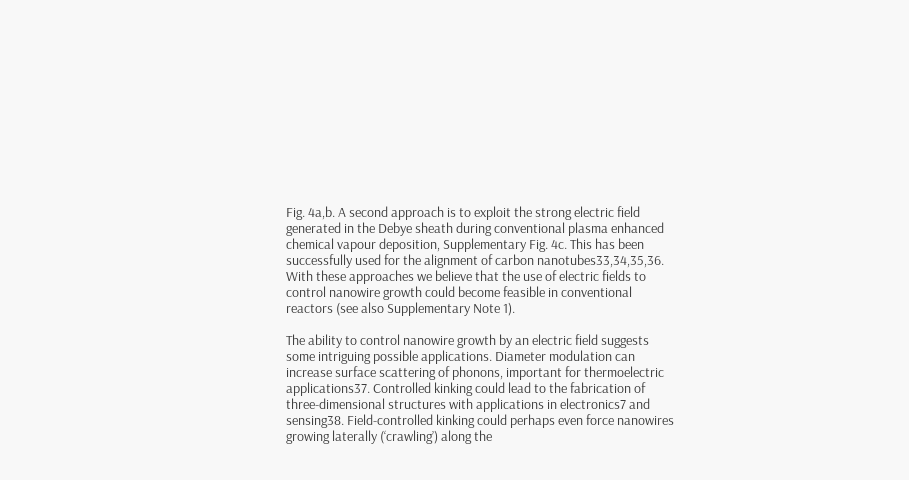Fig. 4a,b. A second approach is to exploit the strong electric field generated in the Debye sheath during conventional plasma enhanced chemical vapour deposition, Supplementary Fig. 4c. This has been successfully used for the alignment of carbon nanotubes33,34,35,36. With these approaches we believe that the use of electric fields to control nanowire growth could become feasible in conventional reactors (see also Supplementary Note 1).

The ability to control nanowire growth by an electric field suggests some intriguing possible applications. Diameter modulation can increase surface scattering of phonons, important for thermoelectric applications37. Controlled kinking could lead to the fabrication of three-dimensional structures with applications in electronics7 and sensing38. Field-controlled kinking could perhaps even force nanowires growing laterally (‘crawling’) along the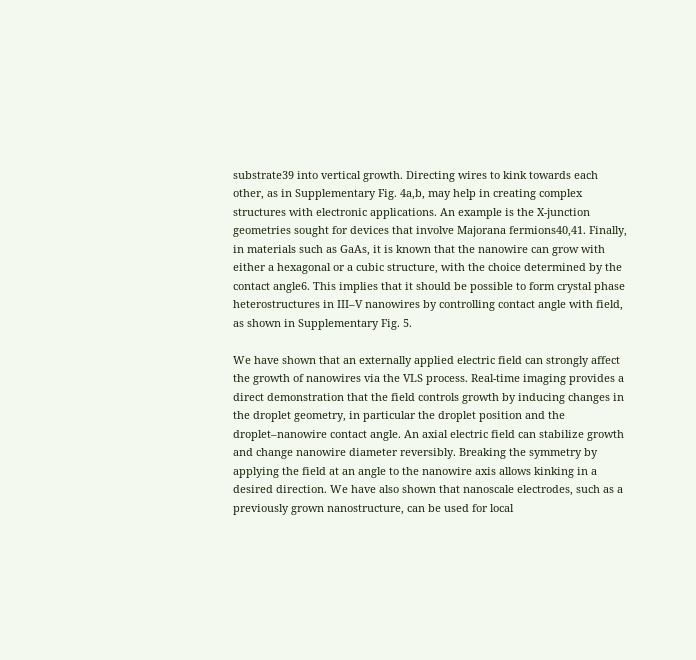substrate39 into vertical growth. Directing wires to kink towards each other, as in Supplementary Fig. 4a,b, may help in creating complex structures with electronic applications. An example is the X-junction geometries sought for devices that involve Majorana fermions40,41. Finally, in materials such as GaAs, it is known that the nanowire can grow with either a hexagonal or a cubic structure, with the choice determined by the contact angle6. This implies that it should be possible to form crystal phase heterostructures in III–V nanowires by controlling contact angle with field, as shown in Supplementary Fig. 5.

We have shown that an externally applied electric field can strongly affect the growth of nanowires via the VLS process. Real-time imaging provides a direct demonstration that the field controls growth by inducing changes in the droplet geometry, in particular the droplet position and the droplet–nanowire contact angle. An axial electric field can stabilize growth and change nanowire diameter reversibly. Breaking the symmetry by applying the field at an angle to the nanowire axis allows kinking in a desired direction. We have also shown that nanoscale electrodes, such as a previously grown nanostructure, can be used for local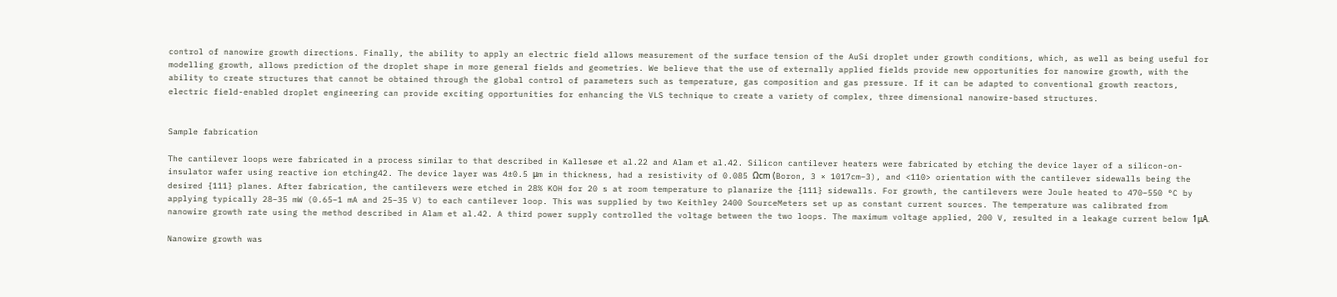control of nanowire growth directions. Finally, the ability to apply an electric field allows measurement of the surface tension of the AuSi droplet under growth conditions, which, as well as being useful for modelling growth, allows prediction of the droplet shape in more general fields and geometries. We believe that the use of externally applied fields provide new opportunities for nanowire growth, with the ability to create structures that cannot be obtained through the global control of parameters such as temperature, gas composition and gas pressure. If it can be adapted to conventional growth reactors, electric field-enabled droplet engineering can provide exciting opportunities for enhancing the VLS technique to create a variety of complex, three dimensional nanowire-based structures.


Sample fabrication

The cantilever loops were fabricated in a process similar to that described in Kallesøe et al.22 and Alam et al.42. Silicon cantilever heaters were fabricated by etching the device layer of a silicon-on-insulator wafer using reactive ion etching42. The device layer was 4±0.5 μm in thickness, had a resistivity of 0.085 Ωcm (Boron, 3 × 1017cm−3), and <110> orientation with the cantilever sidewalls being the desired {111} planes. After fabrication, the cantilevers were etched in 28% KOH for 20 s at room temperature to planarize the {111} sidewalls. For growth, the cantilevers were Joule heated to 470–550 °C by applying typically 28–35 mW (0.65–1 mA and 25–35 V) to each cantilever loop. This was supplied by two Keithley 2400 SourceMeters set up as constant current sources. The temperature was calibrated from nanowire growth rate using the method described in Alam et al.42. A third power supply controlled the voltage between the two loops. The maximum voltage applied, 200 V, resulted in a leakage current below 1μA.

Nanowire growth was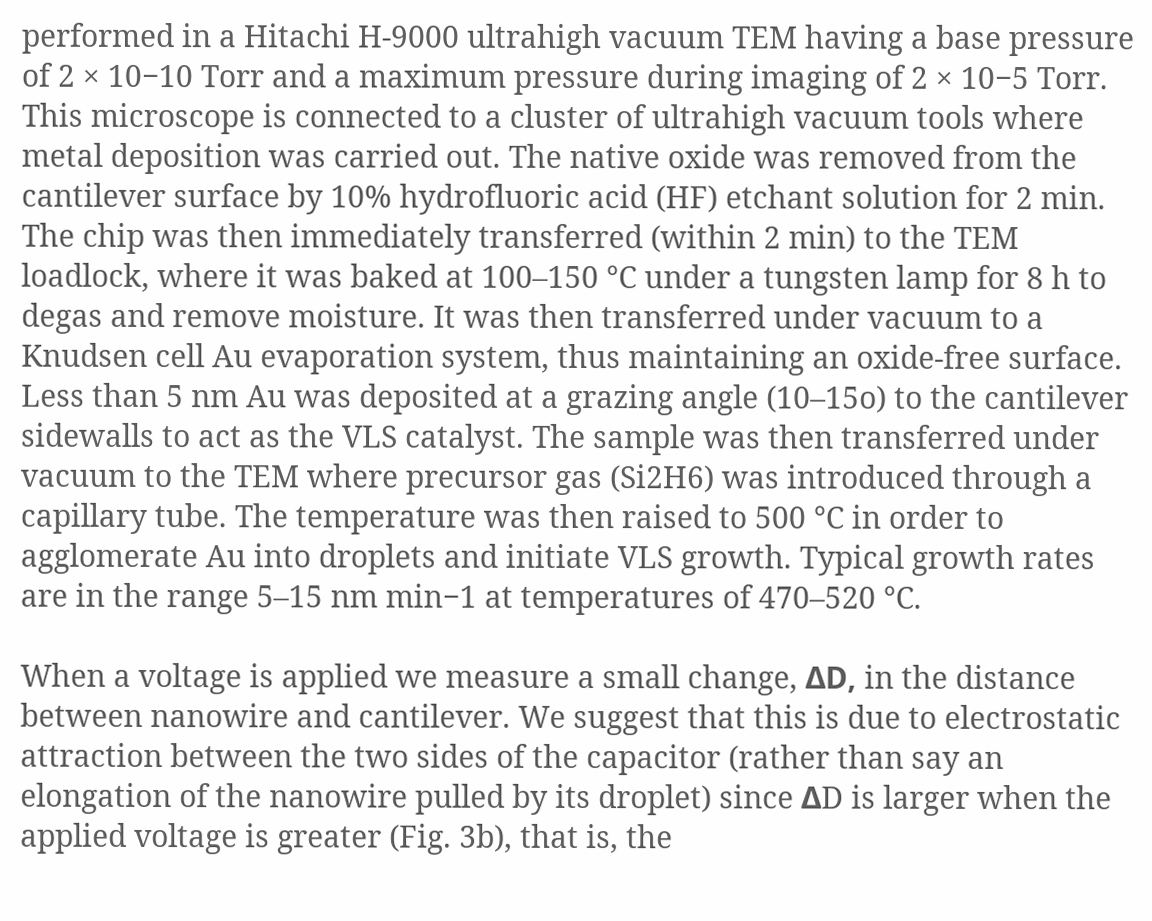performed in a Hitachi H-9000 ultrahigh vacuum TEM having a base pressure of 2 × 10−10 Torr and a maximum pressure during imaging of 2 × 10−5 Torr. This microscope is connected to a cluster of ultrahigh vacuum tools where metal deposition was carried out. The native oxide was removed from the cantilever surface by 10% hydrofluoric acid (HF) etchant solution for 2 min. The chip was then immediately transferred (within 2 min) to the TEM loadlock, where it was baked at 100–150 °C under a tungsten lamp for 8 h to degas and remove moisture. It was then transferred under vacuum to a Knudsen cell Au evaporation system, thus maintaining an oxide-free surface. Less than 5 nm Au was deposited at a grazing angle (10–15o) to the cantilever sidewalls to act as the VLS catalyst. The sample was then transferred under vacuum to the TEM where precursor gas (Si2H6) was introduced through a capillary tube. The temperature was then raised to 500 °C in order to agglomerate Au into droplets and initiate VLS growth. Typical growth rates are in the range 5–15 nm min−1 at temperatures of 470–520 °C.

When a voltage is applied we measure a small change, ΔD, in the distance between nanowire and cantilever. We suggest that this is due to electrostatic attraction between the two sides of the capacitor (rather than say an elongation of the nanowire pulled by its droplet) since ΔD is larger when the applied voltage is greater (Fig. 3b), that is, the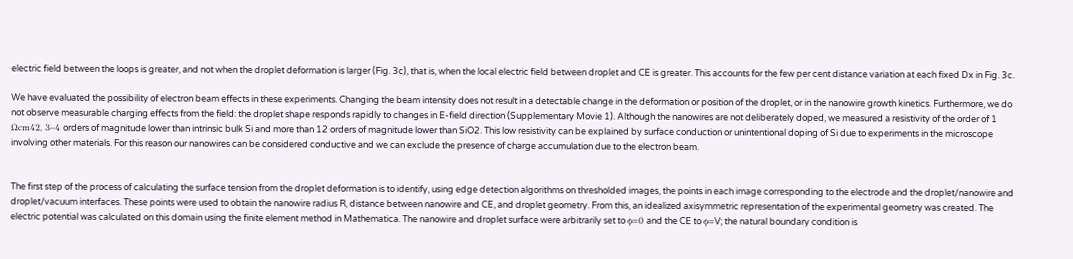electric field between the loops is greater, and not when the droplet deformation is larger (Fig. 3c), that is, when the local electric field between droplet and CE is greater. This accounts for the few per cent distance variation at each fixed Dx in Fig. 3c.

We have evaluated the possibility of electron beam effects in these experiments. Changing the beam intensity does not result in a detectable change in the deformation or position of the droplet, or in the nanowire growth kinetics. Furthermore, we do not observe measurable charging effects from the field: the droplet shape responds rapidly to changes in E-field direction (Supplementary Movie 1). Although the nanowires are not deliberately doped, we measured a resistivity of the order of 1 Ωcm42, 3–4 orders of magnitude lower than intrinsic bulk Si and more than 12 orders of magnitude lower than SiO2. This low resistivity can be explained by surface conduction or unintentional doping of Si due to experiments in the microscope involving other materials. For this reason our nanowires can be considered conductive and we can exclude the presence of charge accumulation due to the electron beam.


The first step of the process of calculating the surface tension from the droplet deformation is to identify, using edge detection algorithms on thresholded images, the points in each image corresponding to the electrode and the droplet/nanowire and droplet/vacuum interfaces. These points were used to obtain the nanowire radius R, distance between nanowire and CE, and droplet geometry. From this, an idealized axisymmetric representation of the experimental geometry was created. The electric potential was calculated on this domain using the finite element method in Mathematica. The nanowire and droplet surface were arbitrarily set to ϕ=0 and the CE to ϕ=V; the natural boundary condition is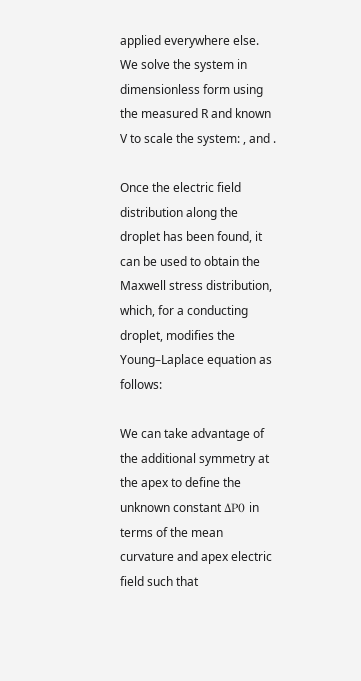applied everywhere else. We solve the system in dimensionless form using the measured R and known V to scale the system: , and .

Once the electric field distribution along the droplet has been found, it can be used to obtain the Maxwell stress distribution, which, for a conducting droplet, modifies the Young–Laplace equation as follows:

We can take advantage of the additional symmetry at the apex to define the unknown constant ΔP0 in terms of the mean curvature and apex electric field such that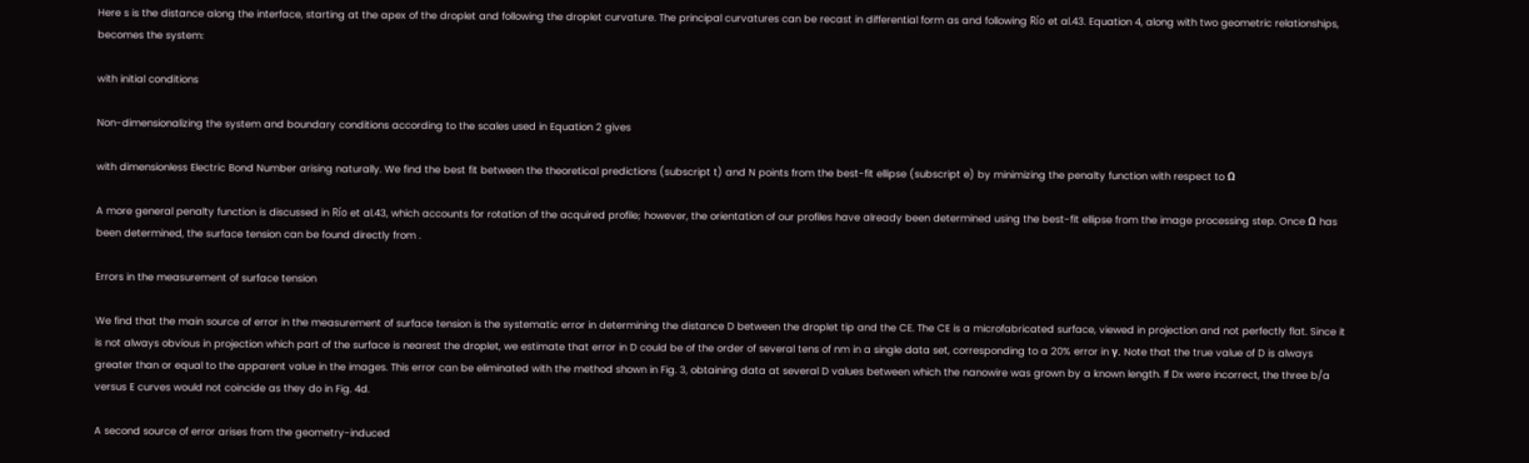Here s is the distance along the interface, starting at the apex of the droplet and following the droplet curvature. The principal curvatures can be recast in differential form as and following Río et al.43. Equation 4, along with two geometric relationships, becomes the system:

with initial conditions

Non-dimensionalizing the system and boundary conditions according to the scales used in Equation 2 gives

with dimensionless Electric Bond Number arising naturally. We find the best fit between the theoretical predictions (subscript t) and N points from the best-fit ellipse (subscript e) by minimizing the penalty function with respect to Ω

A more general penalty function is discussed in Río et al.43, which accounts for rotation of the acquired profile; however, the orientation of our profiles have already been determined using the best-fit ellipse from the image processing step. Once Ω has been determined, the surface tension can be found directly from .

Errors in the measurement of surface tension

We find that the main source of error in the measurement of surface tension is the systematic error in determining the distance D between the droplet tip and the CE. The CE is a microfabricated surface, viewed in projection and not perfectly flat. Since it is not always obvious in projection which part of the surface is nearest the droplet, we estimate that error in D could be of the order of several tens of nm in a single data set, corresponding to a 20% error in γ. Note that the true value of D is always greater than or equal to the apparent value in the images. This error can be eliminated with the method shown in Fig. 3, obtaining data at several D values between which the nanowire was grown by a known length. If Dx were incorrect, the three b/a versus E curves would not coincide as they do in Fig. 4d.

A second source of error arises from the geometry-induced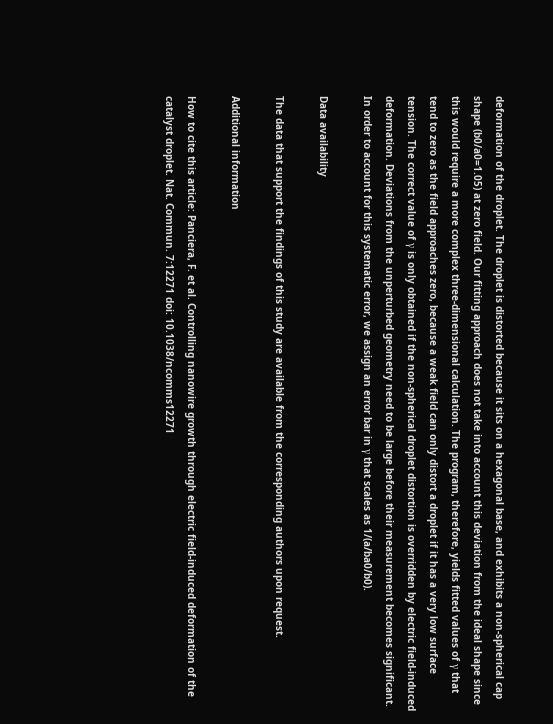deformation of the droplet. The droplet is distorted because it sits on a hexagonal base, and exhibits a non-spherical cap shape (b0/a0=1.05) at zero field. Our fitting approach does not take into account this deviation from the ideal shape since this would require a more complex three-dimensional calculation. The program, therefore, yields fitted values of γ that tend to zero as the field approaches zero, because a weak field can only distort a droplet if it has a very low surface tension. The correct value of γ is only obtained if the non-spherical droplet distortion is overridden by electric field-induced deformation. Deviations from the unperturbed geometry need to be large before their measurement becomes significant. In order to account for this systematic error, we assign an error bar in γ that scales as 1/(a/ba0/b0).

Data availability

The data that support the findings of this study are available from the corresponding authors upon request.

Additional information

How to cite this article: Panciera, F. et al. Controlling nanowire growth through electric field-induced deformation of the catalyst droplet. Nat. Commun. 7:12271 doi: 10.1038/ncomms12271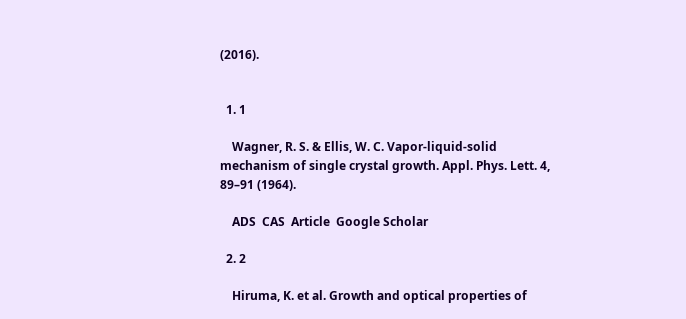(2016).


  1. 1

    Wagner, R. S. & Ellis, W. C. Vapor‐liquid‐solid mechanism of single crystal growth. Appl. Phys. Lett. 4, 89–91 (1964).

    ADS  CAS  Article  Google Scholar

  2. 2

    Hiruma, K. et al. Growth and optical properties of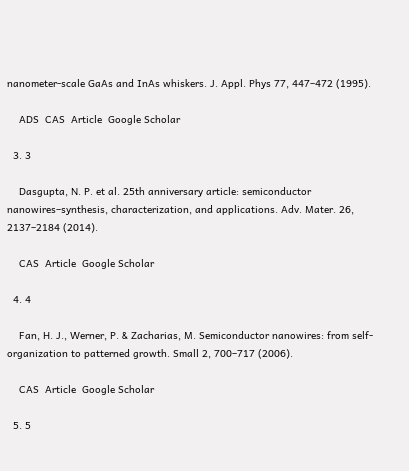nanometer-scale GaAs and InAs whiskers. J. Appl. Phys 77, 447–472 (1995).

    ADS  CAS  Article  Google Scholar

  3. 3

    Dasgupta, N. P. et al. 25th anniversary article: semiconductor nanowires–synthesis, characterization, and applications. Adv. Mater. 26, 2137–2184 (2014).

    CAS  Article  Google Scholar

  4. 4

    Fan, H. J., Werner, P. & Zacharias, M. Semiconductor nanowires: from self‐organization to patterned growth. Small 2, 700–717 (2006).

    CAS  Article  Google Scholar

  5. 5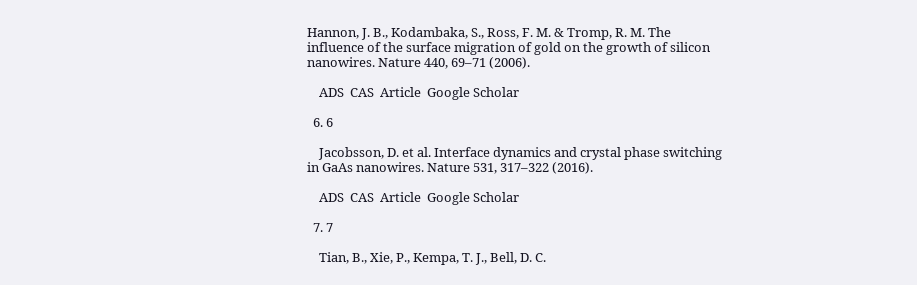Hannon, J. B., Kodambaka, S., Ross, F. M. & Tromp, R. M. The influence of the surface migration of gold on the growth of silicon nanowires. Nature 440, 69–71 (2006).

    ADS  CAS  Article  Google Scholar

  6. 6

    Jacobsson, D. et al. Interface dynamics and crystal phase switching in GaAs nanowires. Nature 531, 317–322 (2016).

    ADS  CAS  Article  Google Scholar

  7. 7

    Tian, B., Xie, P., Kempa, T. J., Bell, D. C.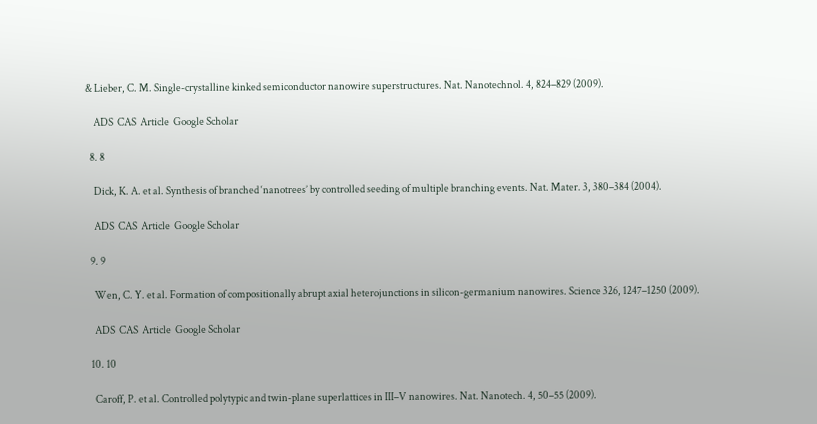& Lieber, C. M. Single-crystalline kinked semiconductor nanowire superstructures. Nat. Nanotechnol. 4, 824–829 (2009).

    ADS  CAS  Article  Google Scholar

  8. 8

    Dick, K. A. et al. Synthesis of branched ‘nanotrees’ by controlled seeding of multiple branching events. Nat. Mater. 3, 380–384 (2004).

    ADS  CAS  Article  Google Scholar

  9. 9

    Wen, C. Y. et al. Formation of compositionally abrupt axial heterojunctions in silicon-germanium nanowires. Science 326, 1247–1250 (2009).

    ADS  CAS  Article  Google Scholar

  10. 10

    Caroff, P. et al. Controlled polytypic and twin-plane superlattices in III–V nanowires. Nat. Nanotech. 4, 50–55 (2009).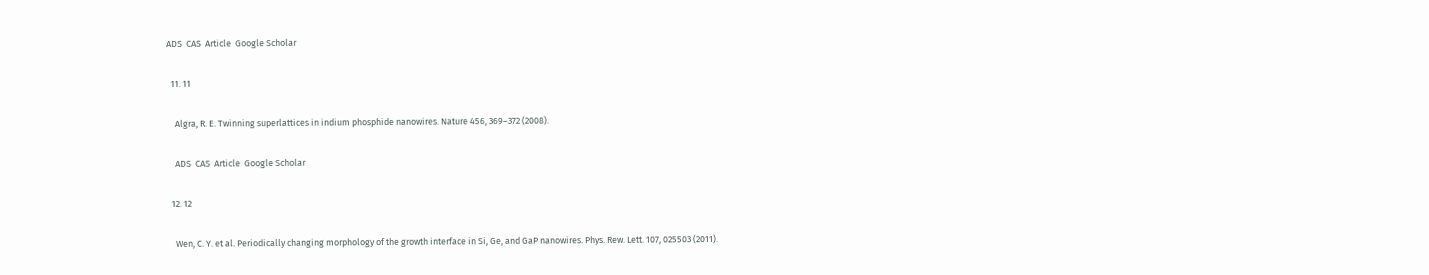ADS  CAS  Article  Google Scholar

  11. 11

    Algra, R. E. Twinning superlattices in indium phosphide nanowires. Nature 456, 369–372 (2008).

    ADS  CAS  Article  Google Scholar

  12. 12

    Wen, C. Y. et al. Periodically changing morphology of the growth interface in Si, Ge, and GaP nanowires. Phys. Rew. Lett. 107, 025503 (2011).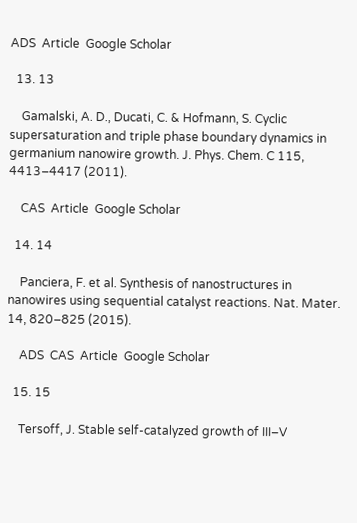ADS  Article  Google Scholar

  13. 13

    Gamalski, A. D., Ducati, C. & Hofmann, S. Cyclic supersaturation and triple phase boundary dynamics in germanium nanowire growth. J. Phys. Chem. C 115, 4413–4417 (2011).

    CAS  Article  Google Scholar

  14. 14

    Panciera, F. et al. Synthesis of nanostructures in nanowires using sequential catalyst reactions. Nat. Mater. 14, 820–825 (2015).

    ADS  CAS  Article  Google Scholar

  15. 15

    Tersoff, J. Stable self-catalyzed growth of III–V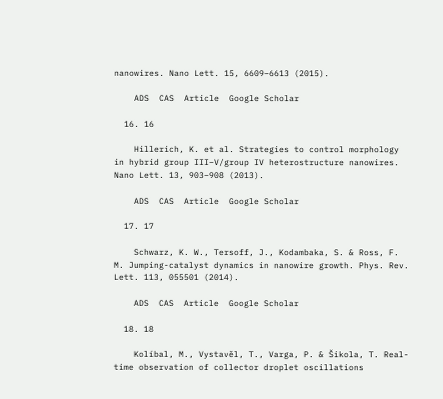nanowires. Nano Lett. 15, 6609–6613 (2015).

    ADS  CAS  Article  Google Scholar

  16. 16

    Hillerich, K. et al. Strategies to control morphology in hybrid group III–V/group IV heterostructure nanowires. Nano Lett. 13, 903–908 (2013).

    ADS  CAS  Article  Google Scholar

  17. 17

    Schwarz, K. W., Tersoff, J., Kodambaka, S. & Ross, F. M. Jumping-catalyst dynamics in nanowire growth. Phys. Rev. Lett. 113, 055501 (2014).

    ADS  CAS  Article  Google Scholar

  18. 18

    Kolíbal, M., Vystavěl, T., Varga, P. & Šikola, T. Real-time observation of collector droplet oscillations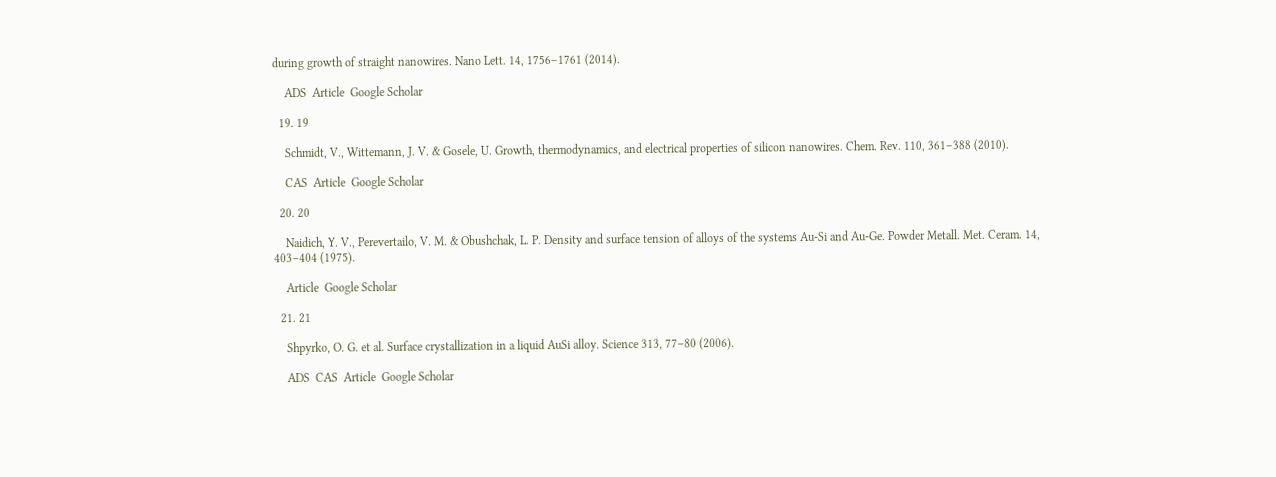during growth of straight nanowires. Nano Lett. 14, 1756–1761 (2014).

    ADS  Article  Google Scholar

  19. 19

    Schmidt, V., Wittemann, J. V. & Gosele, U. Growth, thermodynamics, and electrical properties of silicon nanowires. Chem. Rev. 110, 361–388 (2010).

    CAS  Article  Google Scholar

  20. 20

    Naidich, Y. V., Perevertailo, V. M. & Obushchak, L. P. Density and surface tension of alloys of the systems Au-Si and Au-Ge. Powder Metall. Met. Ceram. 14, 403–404 (1975).

    Article  Google Scholar

  21. 21

    Shpyrko, O. G. et al. Surface crystallization in a liquid AuSi alloy. Science 313, 77–80 (2006).

    ADS  CAS  Article  Google Scholar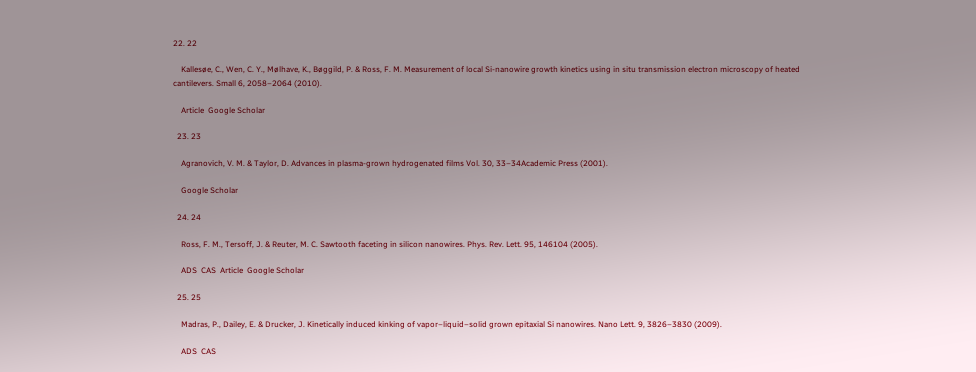22. 22

    Kallesøe, C., Wen, C. Y., Mølhave, K., Bøggild, P. & Ross, F. M. Measurement of local Si‐nanowire growth kinetics using in situ transmission electron microscopy of heated cantilevers. Small 6, 2058–2064 (2010).

    Article  Google Scholar

  23. 23

    Agranovich, V. M. & Taylor, D. Advances in plasma-grown hydrogenated films Vol. 30, 33–34Academic Press (2001).

    Google Scholar

  24. 24

    Ross, F. M., Tersoff, J. & Reuter, M. C. Sawtooth faceting in silicon nanowires. Phys. Rev. Lett. 95, 146104 (2005).

    ADS  CAS  Article  Google Scholar

  25. 25

    Madras, P., Dailey, E. & Drucker, J. Kinetically induced kinking of vapor–liquid–solid grown epitaxial Si nanowires. Nano Lett. 9, 3826–3830 (2009).

    ADS  CAS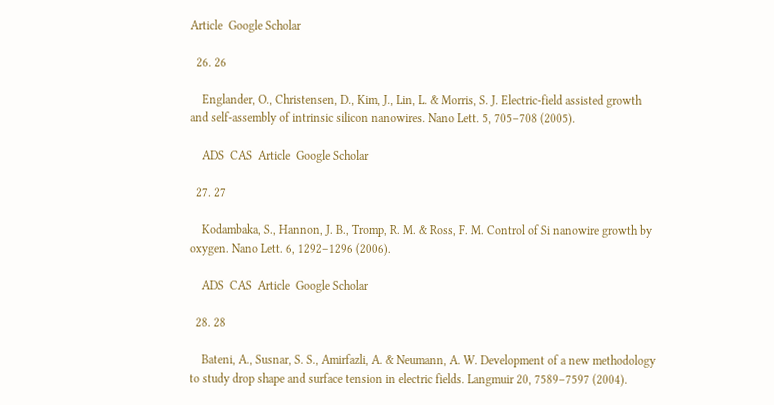Article  Google Scholar

  26. 26

    Englander, O., Christensen, D., Kim, J., Lin, L. & Morris, S. J. Electric-field assisted growth and self-assembly of intrinsic silicon nanowires. Nano Lett. 5, 705–708 (2005).

    ADS  CAS  Article  Google Scholar

  27. 27

    Kodambaka, S., Hannon, J. B., Tromp, R. M. & Ross, F. M. Control of Si nanowire growth by oxygen. Nano Lett. 6, 1292–1296 (2006).

    ADS  CAS  Article  Google Scholar

  28. 28

    Bateni, A., Susnar, S. S., Amirfazli, A. & Neumann, A. W. Development of a new methodology to study drop shape and surface tension in electric fields. Langmuir 20, 7589–7597 (2004).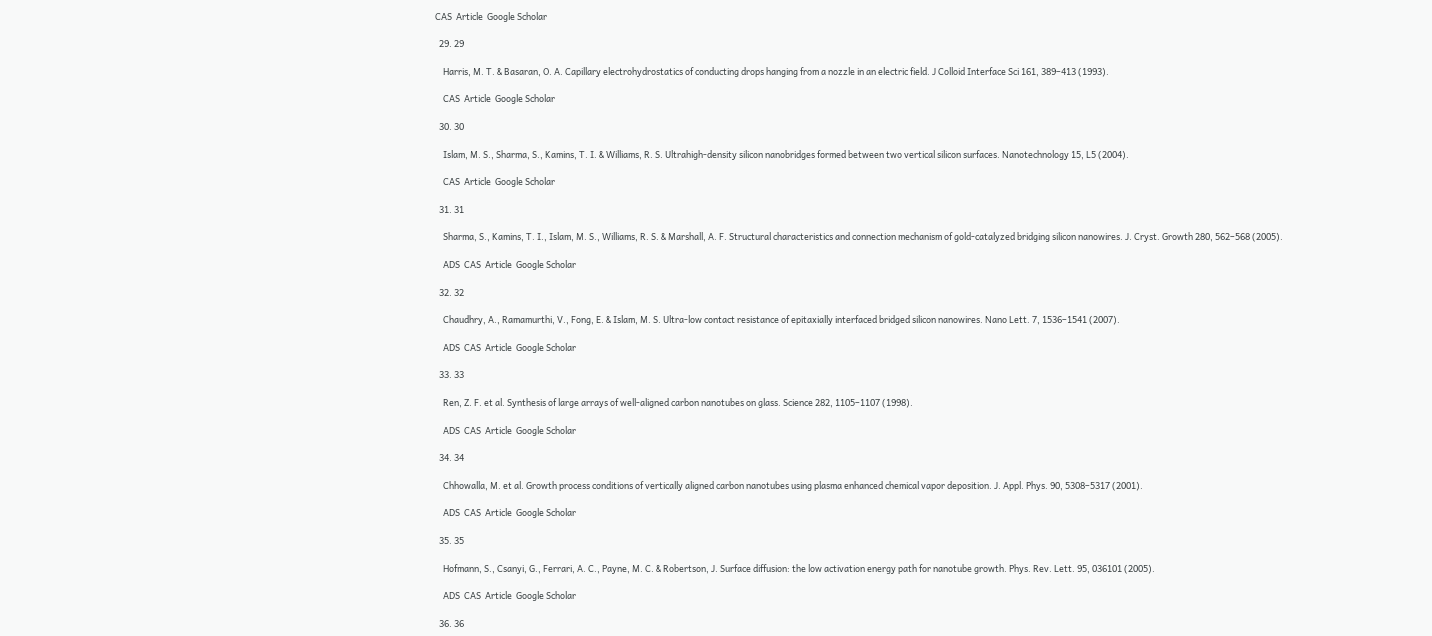CAS  Article  Google Scholar

  29. 29

    Harris, M. T. & Basaran, O. A. Capillary electrohydrostatics of conducting drops hanging from a nozzle in an electric field. J Colloid Interface Sci 161, 389–413 (1993).

    CAS  Article  Google Scholar

  30. 30

    Islam, M. S., Sharma, S., Kamins, T. I. & Williams, R. S. Ultrahigh-density silicon nanobridges formed between two vertical silicon surfaces. Nanotechnology 15, L5 (2004).

    CAS  Article  Google Scholar

  31. 31

    Sharma, S., Kamins, T. I., Islam, M. S., Williams, R. S. & Marshall, A. F. Structural characteristics and connection mechanism of gold-catalyzed bridging silicon nanowires. J. Cryst. Growth 280, 562–568 (2005).

    ADS  CAS  Article  Google Scholar

  32. 32

    Chaudhry, A., Ramamurthi, V., Fong, E. & Islam, M. S. Ultra-low contact resistance of epitaxially interfaced bridged silicon nanowires. Nano Lett. 7, 1536–1541 (2007).

    ADS  CAS  Article  Google Scholar

  33. 33

    Ren, Z. F. et al. Synthesis of large arrays of well-aligned carbon nanotubes on glass. Science 282, 1105–1107 (1998).

    ADS  CAS  Article  Google Scholar

  34. 34

    Chhowalla, M. et al. Growth process conditions of vertically aligned carbon nanotubes using plasma enhanced chemical vapor deposition. J. Appl. Phys. 90, 5308–5317 (2001).

    ADS  CAS  Article  Google Scholar

  35. 35

    Hofmann, S., Csanyi, G., Ferrari, A. C., Payne, M. C. & Robertson, J. Surface diffusion: the low activation energy path for nanotube growth. Phys. Rev. Lett. 95, 036101 (2005).

    ADS  CAS  Article  Google Scholar

  36. 36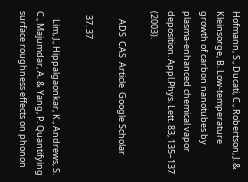Hofmann, S., Ducati, C., Robertson, J. & Kleinsorge, B. Low-temperature growth of carbon nanotubes by plasma-enhanced chemical vapor deposition. Appl.Phys. Lett. 83, 135–137 (2003).

    ADS  CAS  Article  Google Scholar

  37. 37

    Lim, J., Hippalgaonkar, K., Andrews, S. C., Majumdar, A. & Yang, P. Quantifying surface roughness effects on phonon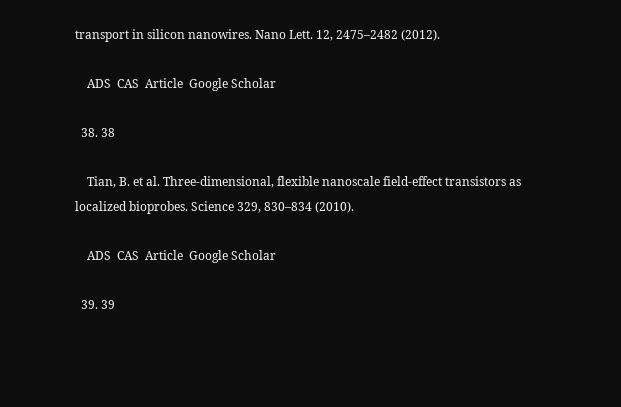transport in silicon nanowires. Nano Lett. 12, 2475–2482 (2012).

    ADS  CAS  Article  Google Scholar

  38. 38

    Tian, B. et al. Three-dimensional, flexible nanoscale field-effect transistors as localized bioprobes. Science 329, 830–834 (2010).

    ADS  CAS  Article  Google Scholar

  39. 39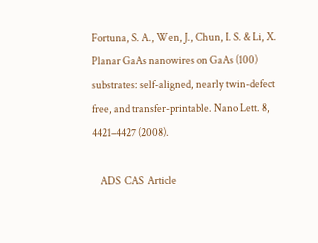Fortuna, S. A., Wen, J., Chun, I. S. & Li, X. Planar GaAs nanowires on GaAs (100) substrates: self-aligned, nearly twin-defect free, and transfer-printable. Nano Lett. 8, 4421–4427 (2008).

    ADS  CAS  Article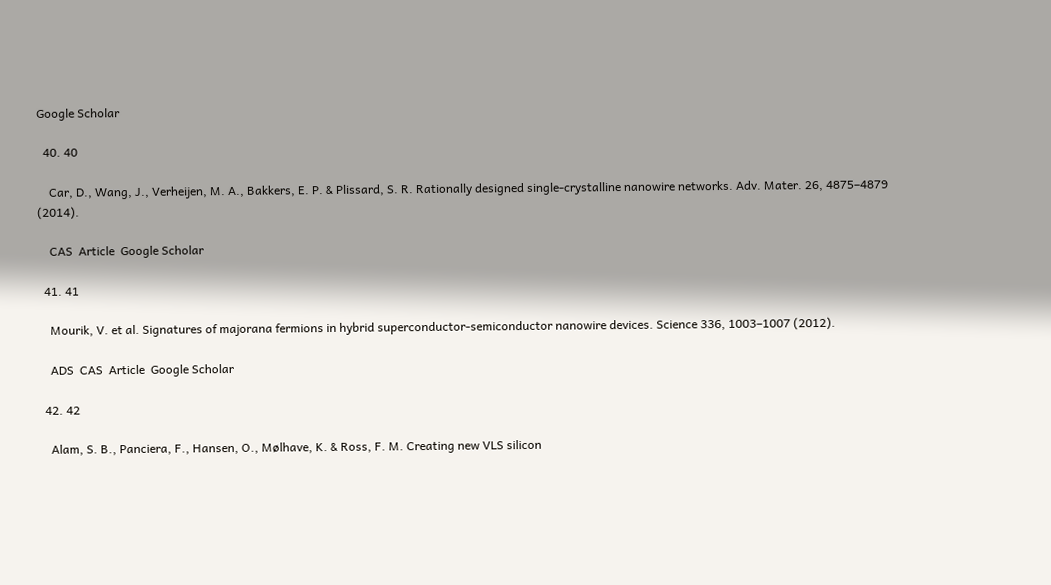Google Scholar

  40. 40

    Car, D., Wang, J., Verheijen, M. A., Bakkers, E. P. & Plissard, S. R. Rationally designed single‐crystalline nanowire networks. Adv. Mater. 26, 4875–4879 (2014).

    CAS  Article  Google Scholar

  41. 41

    Mourik, V. et al. Signatures of majorana fermions in hybrid superconductor-semiconductor nanowire devices. Science 336, 1003–1007 (2012).

    ADS  CAS  Article  Google Scholar

  42. 42

    Alam, S. B., Panciera, F., Hansen, O., Mølhave, K. & Ross, F. M. Creating new VLS silicon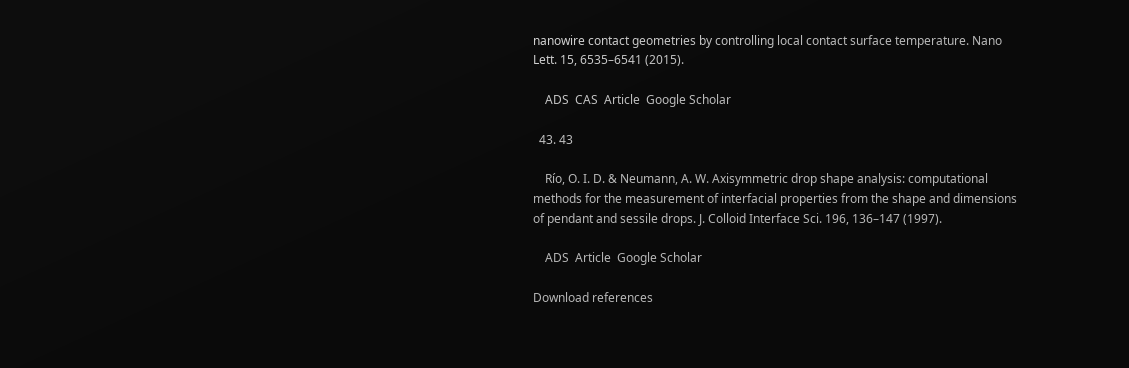nanowire contact geometries by controlling local contact surface temperature. Nano Lett. 15, 6535–6541 (2015).

    ADS  CAS  Article  Google Scholar

  43. 43

    Río, O. I. D. & Neumann, A. W. Axisymmetric drop shape analysis: computational methods for the measurement of interfacial properties from the shape and dimensions of pendant and sessile drops. J. Colloid Interface Sci. 196, 136–147 (1997).

    ADS  Article  Google Scholar

Download references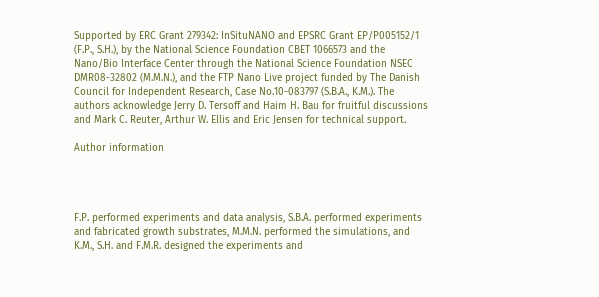Supported by ERC Grant 279342: InSituNANO and EPSRC Grant EP/P005152/1 (F.P., S.H.), by the National Science Foundation CBET 1066573 and the Nano/Bio Interface Center through the National Science Foundation NSEC DMR08-32802 (M.M.N.), and the FTP Nano Live project funded by The Danish Council for Independent Research, Case No.10-083797 (S.B.A., K.M.). The authors acknowledge Jerry D. Tersoff and Haim H. Bau for fruitful discussions and Mark C. Reuter, Arthur W. Ellis and Eric Jensen for technical support.

Author information




F.P. performed experiments and data analysis, S.B.A. performed experiments and fabricated growth substrates, M.M.N. performed the simulations, and K.M., S.H. and F.M.R. designed the experiments and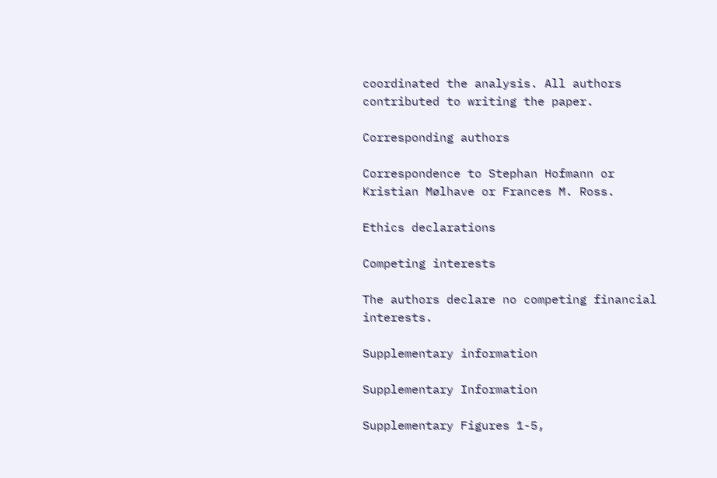coordinated the analysis. All authors contributed to writing the paper.

Corresponding authors

Correspondence to Stephan Hofmann or Kristian Mølhave or Frances M. Ross.

Ethics declarations

Competing interests

The authors declare no competing financial interests.

Supplementary information

Supplementary Information

Supplementary Figures 1-5,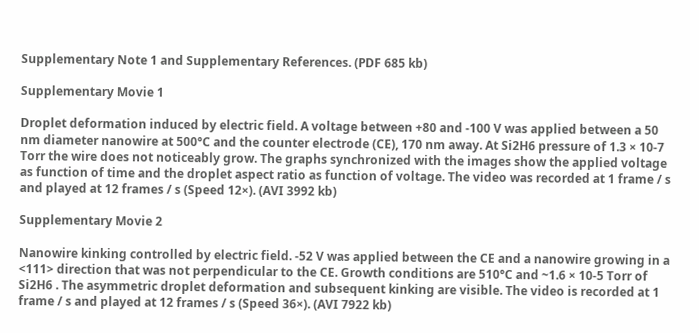Supplementary Note 1 and Supplementary References. (PDF 685 kb)

Supplementary Movie 1

Droplet deformation induced by electric field. A voltage between +80 and -100 V was applied between a 50 nm diameter nanowire at 500°C and the counter electrode (CE), 170 nm away. At Si2H6 pressure of 1.3 × 10-7 Torr the wire does not noticeably grow. The graphs synchronized with the images show the applied voltage as function of time and the droplet aspect ratio as function of voltage. The video was recorded at 1 frame / s and played at 12 frames / s (Speed 12×). (AVI 3992 kb)

Supplementary Movie 2

Nanowire kinking controlled by electric field. -52 V was applied between the CE and a nanowire growing in a <111> direction that was not perpendicular to the CE. Growth conditions are 510°C and ~1.6 × 10-5 Torr of Si2H6 . The asymmetric droplet deformation and subsequent kinking are visible. The video is recorded at 1 frame / s and played at 12 frames / s (Speed 36×). (AVI 7922 kb)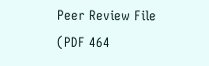Peer Review File (PDF 464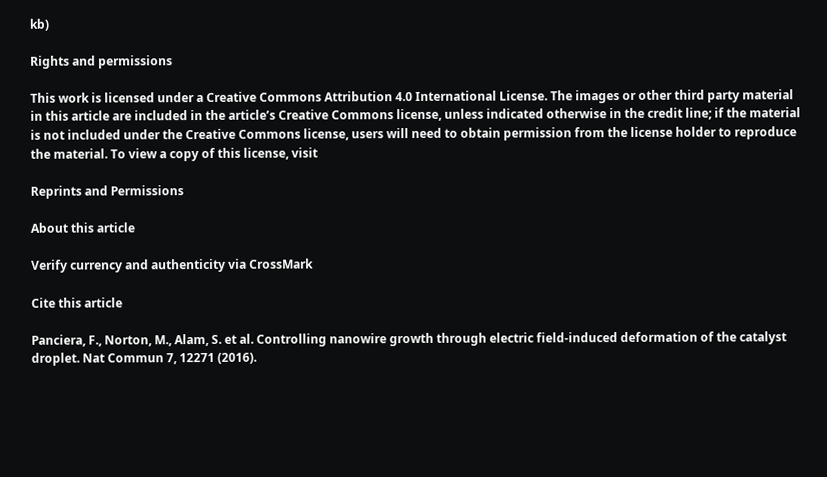kb)

Rights and permissions

This work is licensed under a Creative Commons Attribution 4.0 International License. The images or other third party material in this article are included in the article’s Creative Commons license, unless indicated otherwise in the credit line; if the material is not included under the Creative Commons license, users will need to obtain permission from the license holder to reproduce the material. To view a copy of this license, visit

Reprints and Permissions

About this article

Verify currency and authenticity via CrossMark

Cite this article

Panciera, F., Norton, M., Alam, S. et al. Controlling nanowire growth through electric field-induced deformation of the catalyst droplet. Nat Commun 7, 12271 (2016).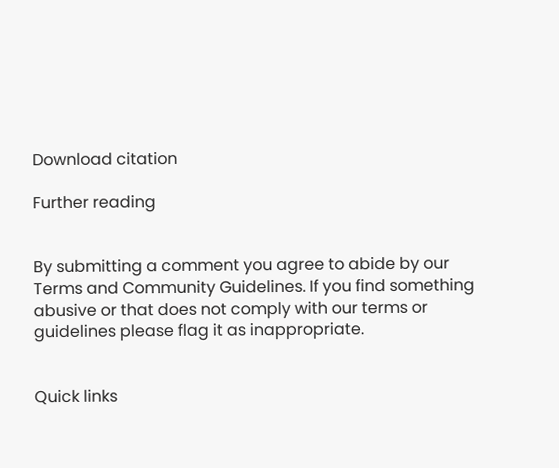Download citation

Further reading


By submitting a comment you agree to abide by our Terms and Community Guidelines. If you find something abusive or that does not comply with our terms or guidelines please flag it as inappropriate.


Quick links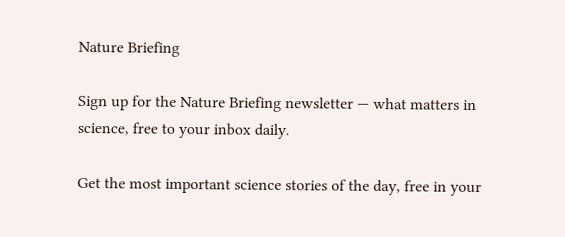Nature Briefing

Sign up for the Nature Briefing newsletter — what matters in science, free to your inbox daily.

Get the most important science stories of the day, free in your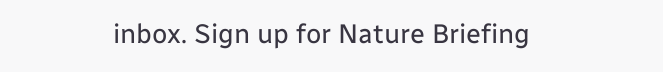inbox. Sign up for Nature Briefing